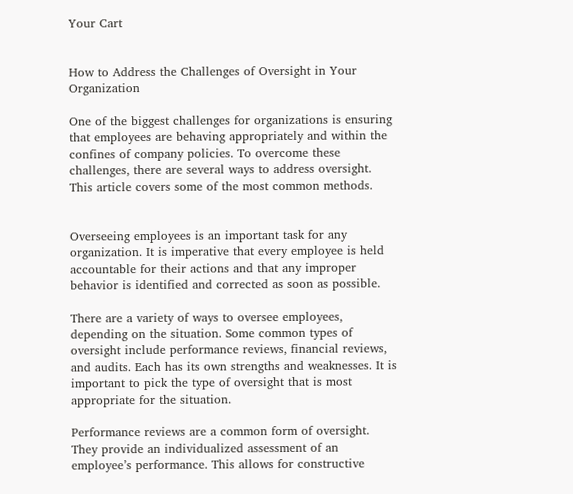Your Cart


How to Address the Challenges of Oversight in Your Organization

One of the biggest challenges for organizations is ensuring that employees are behaving appropriately and within the confines of company policies. To overcome these challenges, there are several ways to address oversight. This article covers some of the most common methods.


Overseeing employees is an important task for any organization. It is imperative that every employee is held accountable for their actions and that any improper behavior is identified and corrected as soon as possible.

There are a variety of ways to oversee employees, depending on the situation. Some common types of oversight include performance reviews, financial reviews, and audits. Each has its own strengths and weaknesses. It is important to pick the type of oversight that is most appropriate for the situation.

Performance reviews are a common form of oversight. They provide an individualized assessment of an employee’s performance. This allows for constructive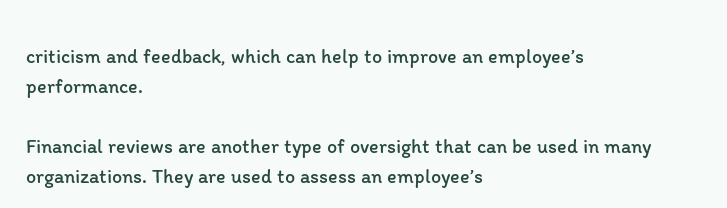criticism and feedback, which can help to improve an employee’s performance.

Financial reviews are another type of oversight that can be used in many organizations. They are used to assess an employee’s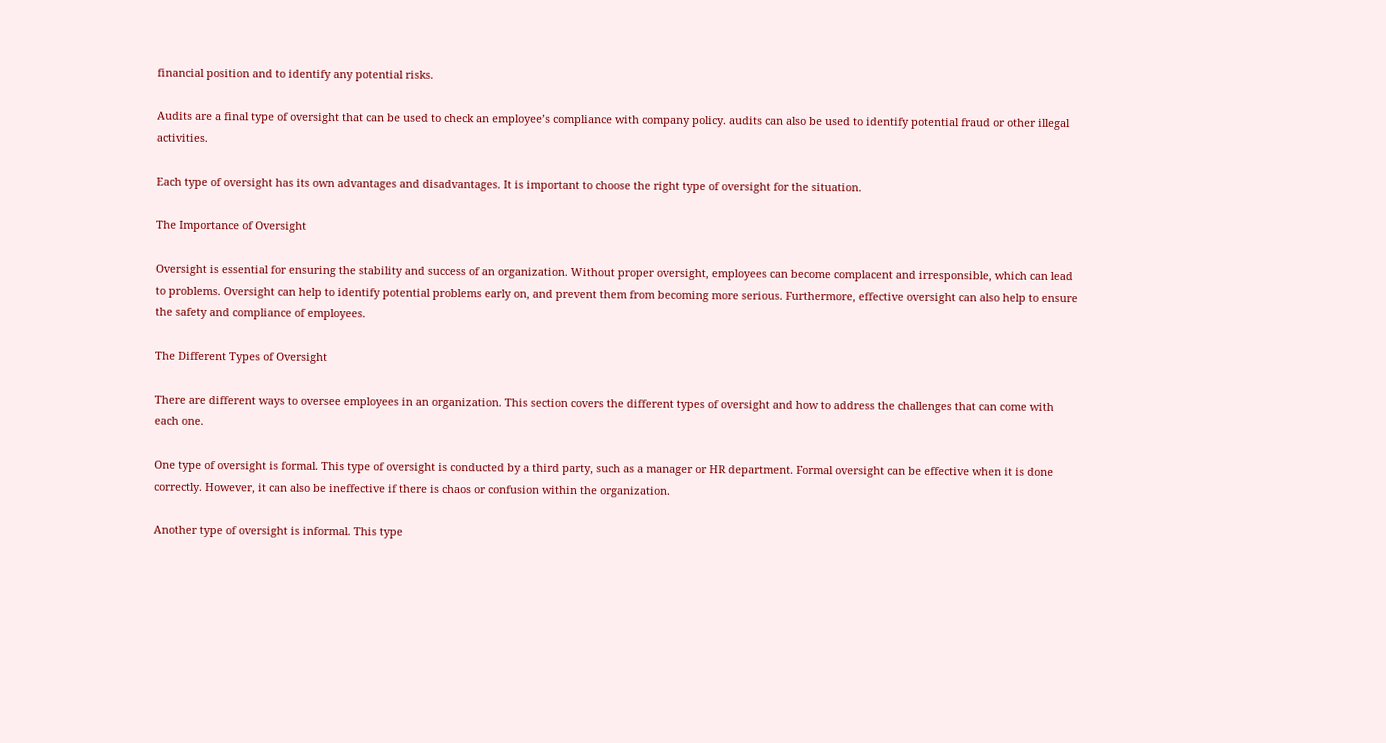financial position and to identify any potential risks.

Audits are a final type of oversight that can be used to check an employee’s compliance with company policy. audits can also be used to identify potential fraud or other illegal activities.

Each type of oversight has its own advantages and disadvantages. It is important to choose the right type of oversight for the situation.

The Importance of Oversight

Oversight is essential for ensuring the stability and success of an organization. Without proper oversight, employees can become complacent and irresponsible, which can lead to problems. Oversight can help to identify potential problems early on, and prevent them from becoming more serious. Furthermore, effective oversight can also help to ensure the safety and compliance of employees.

The Different Types of Oversight

There are different ways to oversee employees in an organization. This section covers the different types of oversight and how to address the challenges that can come with each one.

One type of oversight is formal. This type of oversight is conducted by a third party, such as a manager or HR department. Formal oversight can be effective when it is done correctly. However, it can also be ineffective if there is chaos or confusion within the organization.

Another type of oversight is informal. This type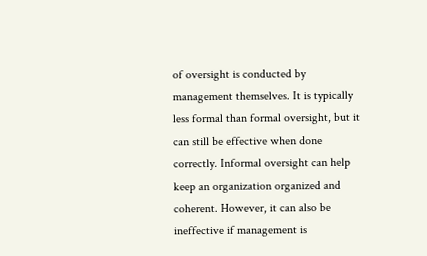of oversight is conducted by management themselves. It is typically less formal than formal oversight, but it can still be effective when done correctly. Informal oversight can help keep an organization organized and coherent. However, it can also be ineffective if management is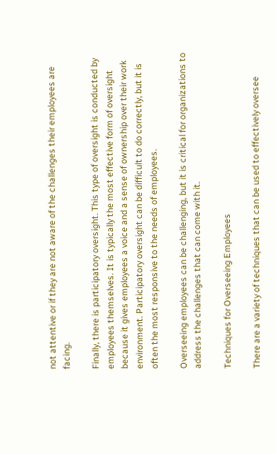not attentive or if they are not aware of the challenges their employees are facing.

Finally, there is participatory oversight. This type of oversight is conducted by employees themselves. It is typically the most effective form of oversight because it gives employees a voice and a sense of ownership over their work environment. Participatory oversight can be difficult to do correctly, but it is often the most responsive to the needs of employees.

Overseeing employees can be challenging, but it is critical for organizations to address the challenges that can come with it.

Techniques for Overseeing Employees

There are a variety of techniques that can be used to effectively oversee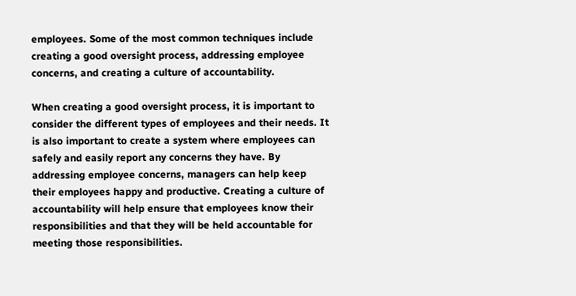employees. Some of the most common techniques include creating a good oversight process, addressing employee concerns, and creating a culture of accountability.

When creating a good oversight process, it is important to consider the different types of employees and their needs. It is also important to create a system where employees can safely and easily report any concerns they have. By addressing employee concerns, managers can help keep their employees happy and productive. Creating a culture of accountability will help ensure that employees know their responsibilities and that they will be held accountable for meeting those responsibilities.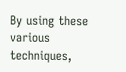By using these various techniques,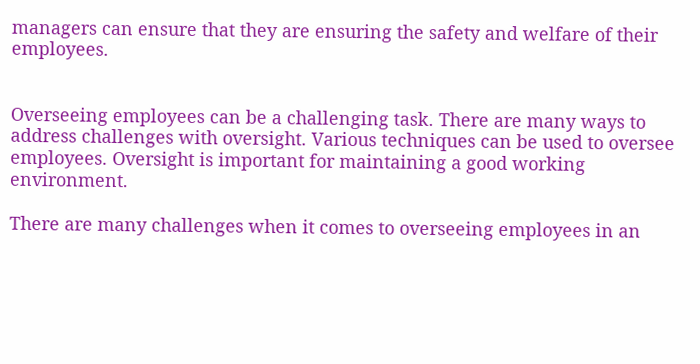managers can ensure that they are ensuring the safety and welfare of their employees.


Overseeing employees can be a challenging task. There are many ways to address challenges with oversight. Various techniques can be used to oversee employees. Oversight is important for maintaining a good working environment.

There are many challenges when it comes to overseeing employees in an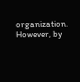organization. However, by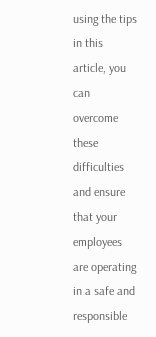using the tips in this article, you can overcome these difficulties and ensure that your employees are operating in a safe and responsible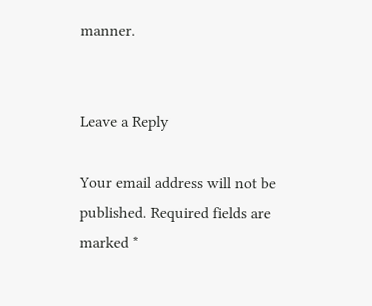manner.


Leave a Reply

Your email address will not be published. Required fields are marked *